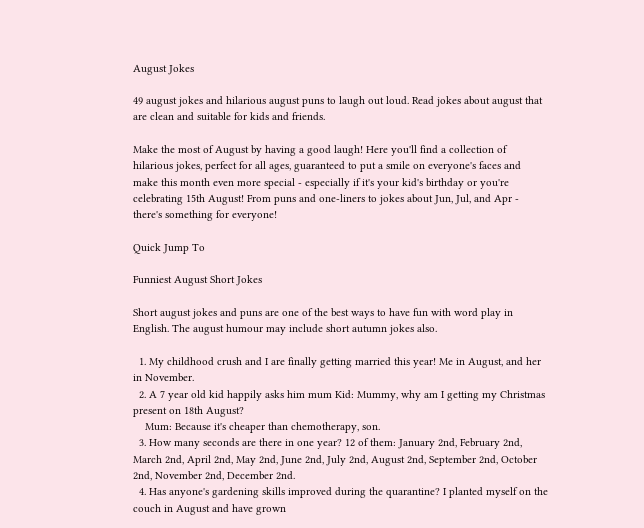August Jokes

49 august jokes and hilarious august puns to laugh out loud. Read jokes about august that are clean and suitable for kids and friends.

Make the most of August by having a good laugh! Here you'll find a collection of hilarious jokes, perfect for all ages, guaranteed to put a smile on everyone's faces and make this month even more special - especially if it's your kid's birthday or you're celebrating 15th August! From puns and one-liners to jokes about Jun, Jul, and Apr - there's something for everyone!

Quick Jump To

Funniest August Short Jokes

Short august jokes and puns are one of the best ways to have fun with word play in English. The august humour may include short autumn jokes also.

  1. My childhood crush and I are finally getting married this year! Me in August, and her in November.
  2. A 7 year old kid happily asks him mum Kid: Mummy, why am I getting my Christmas present on 18th August?
    Mum: Because it's cheaper than chemotherapy, son.
  3. How many seconds are there in one year? 12 of them: January 2nd, February 2nd, March 2nd, April 2nd, May 2nd, June 2nd, July 2nd, August 2nd, September 2nd, October 2nd, November 2nd, December 2nd.
  4. Has anyone's gardening skills improved during the quarantine? I planted myself on the couch in August and have grown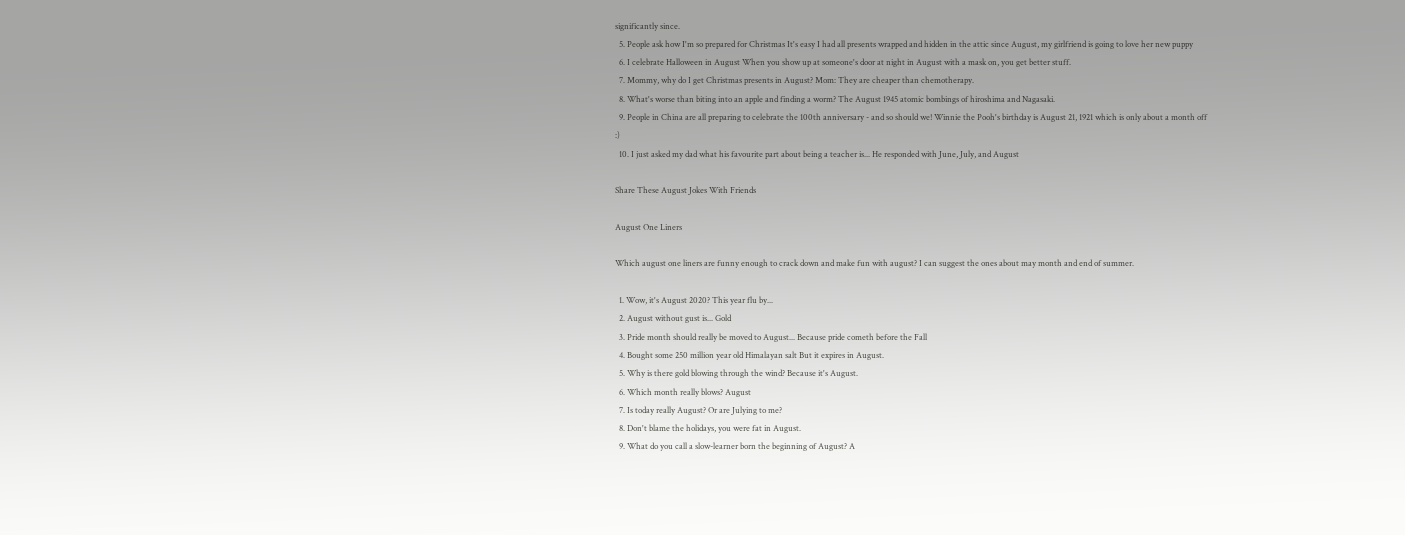significantly since.
  5. People ask how I'm so prepared for Christmas It's easy I had all presents wrapped and hidden in the attic since August, my girlfriend is going to love her new puppy
  6. I celebrate Halloween in August When you show up at someone's door at night in August with a mask on, you get better stuff.
  7. Mommy, why do I get Christmas presents in August? Mom: They are cheaper than chemotherapy.
  8. What's worse than biting into an apple and finding a worm? The August 1945 atomic bombings of hiroshima and Nagasaki.
  9. People in China are all preparing to celebrate the 100th anniversary - and so should we! Winnie the Pooh's birthday is August 21, 1921 which is only about a month off :)
  10. I just asked my dad what his favourite part about being a teacher is... He responded with June, July, and August

Share These August Jokes With Friends

August One Liners

Which august one liners are funny enough to crack down and make fun with august? I can suggest the ones about may month and end of summer.

  1. Wow, it's August 2020? This year flu by...
  2. August without gust is... Gold
  3. Pride month should really be moved to August... Because pride cometh before the Fall
  4. Bought some 250 million year old Himalayan salt But it expires in August.
  5. Why is there gold blowing through the wind? Because it's August.
  6. Which month really blows? August
  7. Is today really August? Or are Julying to me?
  8. Don't blame the holidays, you were fat in August.
  9. What do you call a slow-learner born the beginning of August? A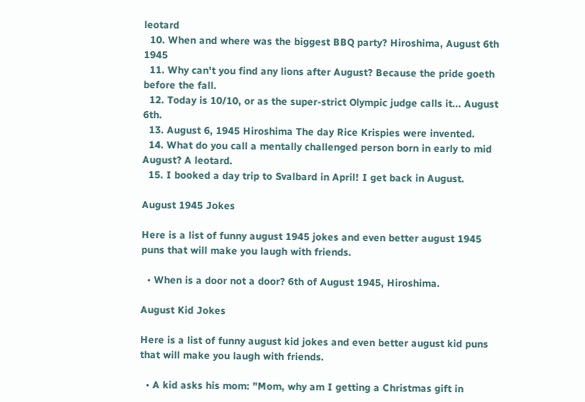leotard
  10. When and where was the biggest BBQ party? Hiroshima, August 6th 1945
  11. Why can't you find any lions after August? Because the pride goeth before the fall.
  12. Today is 10/10, or as the super-strict Olympic judge calls it... August 6th.
  13. August 6, 1945 Hiroshima The day Rice Krispies were invented.
  14. What do you call a mentally challenged person born in early to mid August? A leotard.
  15. I booked a day trip to Svalbard in April! I get back in August.

August 1945 Jokes

Here is a list of funny august 1945 jokes and even better august 1945 puns that will make you laugh with friends.

  • When is a door not a door? 6th of August 1945, Hiroshima.

August Kid Jokes

Here is a list of funny august kid jokes and even better august kid puns that will make you laugh with friends.

  • A kid asks his mom: "Mom, why am I getting a Christmas gift in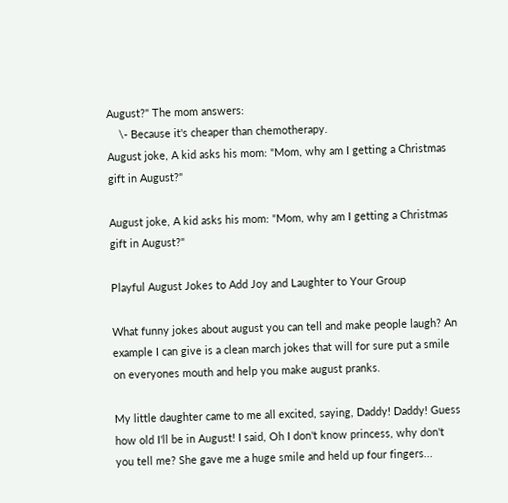August?" The mom answers:
    \- Because it's cheaper than chemotherapy.
August joke, A kid asks his mom: "Mom, why am I getting a Christmas gift in August?"

August joke, A kid asks his mom: "Mom, why am I getting a Christmas gift in August?"

Playful August Jokes to Add Joy and Laughter to Your Group

What funny jokes about august you can tell and make people laugh? An example I can give is a clean march jokes that will for sure put a smile on everyones mouth and help you make august pranks.

My little daughter came to me all excited, saying, Daddy! Daddy! Guess how old I'll be in August! I said, Oh I don't know princess, why don't you tell me? She gave me a huge smile and held up four fingers...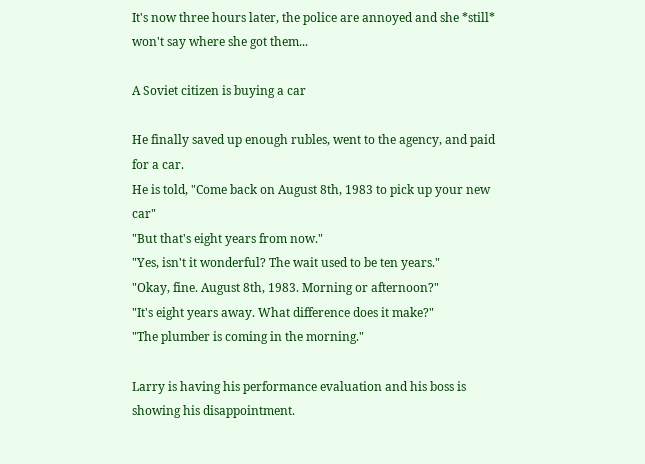It's now three hours later, the police are annoyed and she *still* won't say where she got them...

A Soviet citizen is buying a car

He finally saved up enough rubles, went to the agency, and paid for a car.
He is told, "Come back on August 8th, 1983 to pick up your new car"
"But that's eight years from now."
"Yes, isn't it wonderful? The wait used to be ten years."
"Okay, fine. August 8th, 1983. Morning or afternoon?"
"It's eight years away. What difference does it make?"
"The plumber is coming in the morning."

Larry is having his performance evaluation and his boss is showing his disappointment.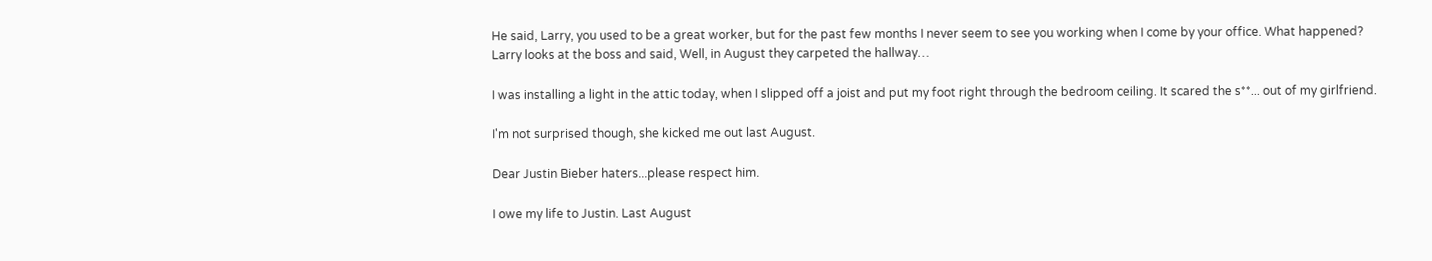He said, Larry, you used to be a great worker, but for the past few months I never seem to see you working when I come by your office. What happened?
Larry looks at the boss and said, Well, in August they carpeted the hallway…

I was installing a light in the attic today, when I slipped off a joist and put my foot right through the bedroom ceiling. It scared the s**... out of my girlfriend.

I'm not surprised though, she kicked me out last August.

Dear Justin Bieber haters...please respect him.

I owe my life to Justin. Last August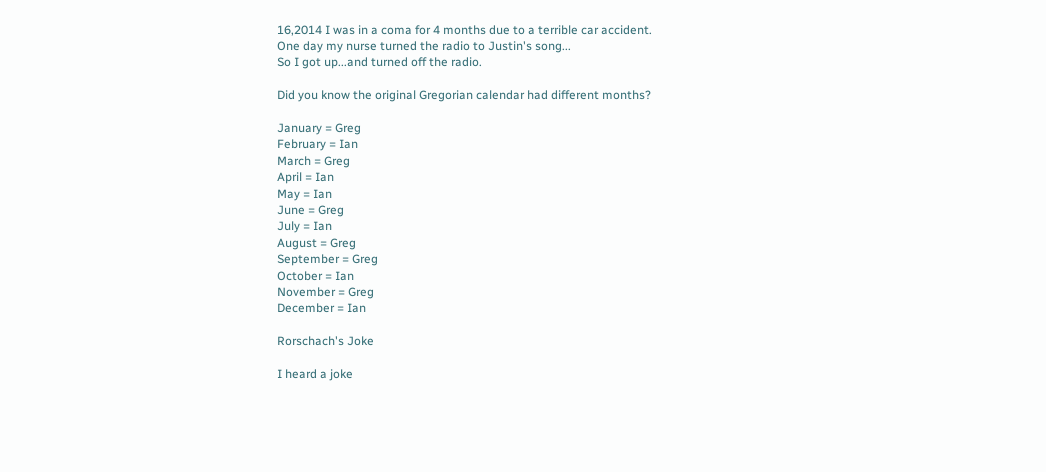16,2014 I was in a coma for 4 months due to a terrible car accident.
One day my nurse turned the radio to Justin's song...
So I got up...and turned off the radio.

Did you know the original Gregorian calendar had different months?

January = Greg
February = Ian
March = Greg
April = Ian
May = Ian
June = Greg
July = Ian
August = Greg
September = Greg
October = Ian
November = Greg
December = Ian

Rorschach's Joke

I heard a joke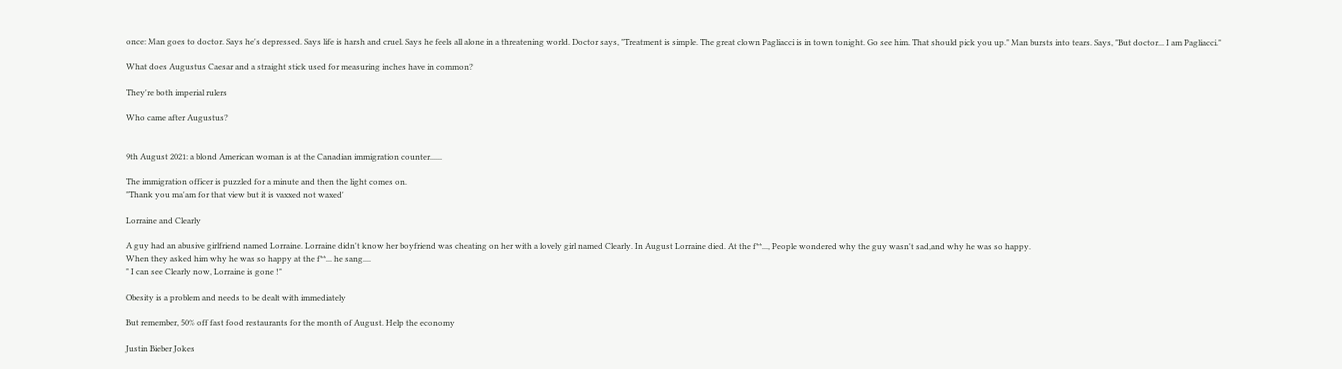once: Man goes to doctor. Says he's depressed. Says life is harsh and cruel. Says he feels all alone in a threatening world. Doctor says, "Treatment is simple. The great clown Pagliacci is in town tonight. Go see him. That should pick you up." Man bursts into tears. Says, "But doctor... I am Pagliacci."

What does Augustus Caesar and a straight stick used for measuring inches have in common?

They're both imperial rulers

Who came after Augustus?


9th August 2021: a blond American woman is at the Canadian immigration counter......

The immigration officer is puzzled for a minute and then the light comes on.
"Thank you ma'am for that view but it is vaxxed not waxed'

Lorraine and Clearly

A guy had an abusive girlfriend named Lorraine. Lorraine didn't know her boyfriend was cheating on her with a lovely girl named Clearly. In August Lorraine died. At the f**..., People wondered why the guy wasn't sad,and why he was so happy.
When they asked him why he was so happy at the f**... he sang....
" I can see Clearly now, Lorraine is gone !"

Obesity is a problem and needs to be dealt with immediately

But remember, 50% off fast food restaurants for the month of August. Help the economy

Justin Bieber Jokes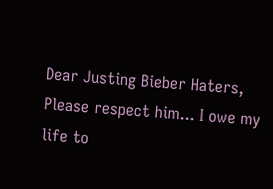Dear Justing Bieber Haters, Please respect him... I owe my life to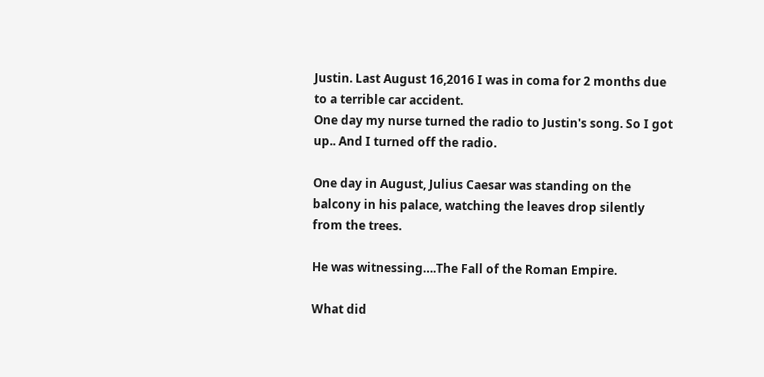Justin. Last August 16,2016 I was in coma for 2 months due to a terrible car accident.
One day my nurse turned the radio to Justin's song. So I got up.. And I turned off the radio.

One day in August, Julius Caesar was standing on the balcony in his palace, watching the leaves drop silently from the trees.

He was witnessing….The Fall of the Roman Empire.

What did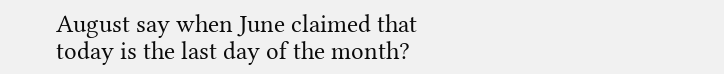August say when June claimed that today is the last day of the month?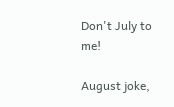Don't July to me!

August joke,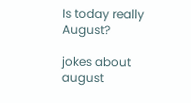Is today really August?

jokes about august